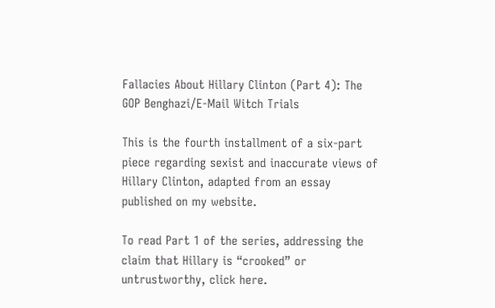Fallacies About Hillary Clinton (Part 4): The GOP Benghazi/E-Mail Witch Trials

This is the fourth installment of a six-part piece regarding sexist and inaccurate views of Hillary Clinton, adapted from an essay published on my website.

To read Part 1 of the series, addressing the claim that Hillary is “crooked” or untrustworthy, click here.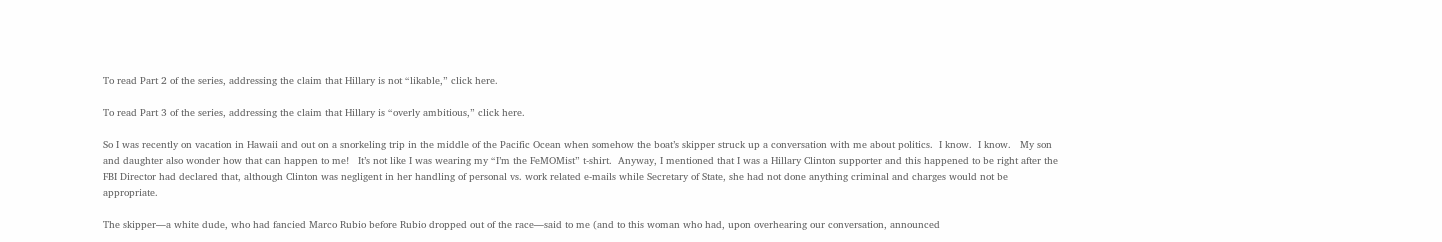To read Part 2 of the series, addressing the claim that Hillary is not “likable,” click here.

To read Part 3 of the series, addressing the claim that Hillary is “overly ambitious,” click here.

So I was recently on vacation in Hawaii and out on a snorkeling trip in the middle of the Pacific Ocean when somehow the boat’s skipper struck up a conversation with me about politics.  I know.  I know.   My son and daughter also wonder how that can happen to me!   It’s not like I was wearing my “I’m the FeMOMist” t-shirt.  Anyway, I mentioned that I was a Hillary Clinton supporter and this happened to be right after the FBI Director had declared that, although Clinton was negligent in her handling of personal vs. work related e-mails while Secretary of State, she had not done anything criminal and charges would not be appropriate.

The skipper―a white dude, who had fancied Marco Rubio before Rubio dropped out of the race―said to me (and to this woman who had, upon overhearing our conversation, announced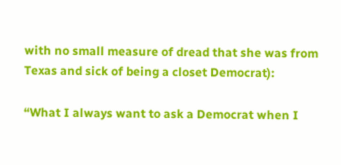with no small measure of dread that she was from Texas and sick of being a closet Democrat):

“What I always want to ask a Democrat when I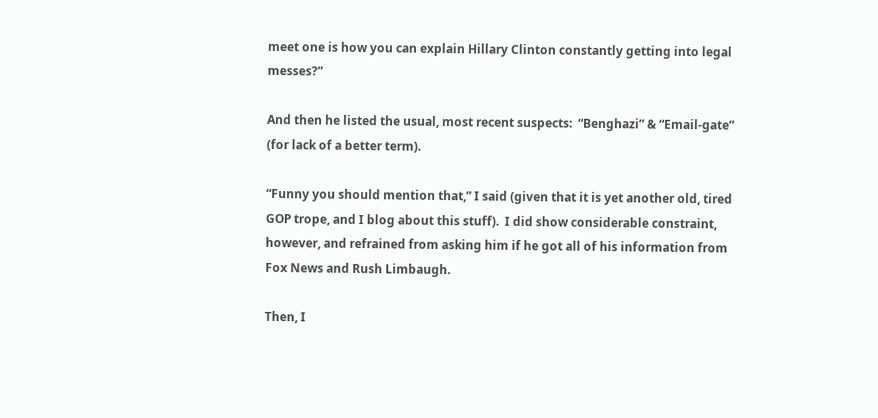meet one is how you can explain Hillary Clinton constantly getting into legal messes?”

And then he listed the usual, most recent suspects:  “Benghazi” & “Email-gate” (for lack of a better term).

“Funny you should mention that,” I said (given that it is yet another old, tired GOP trope, and I blog about this stuff).  I did show considerable constraint, however, and refrained from asking him if he got all of his information from Fox News and Rush Limbaugh.

Then, I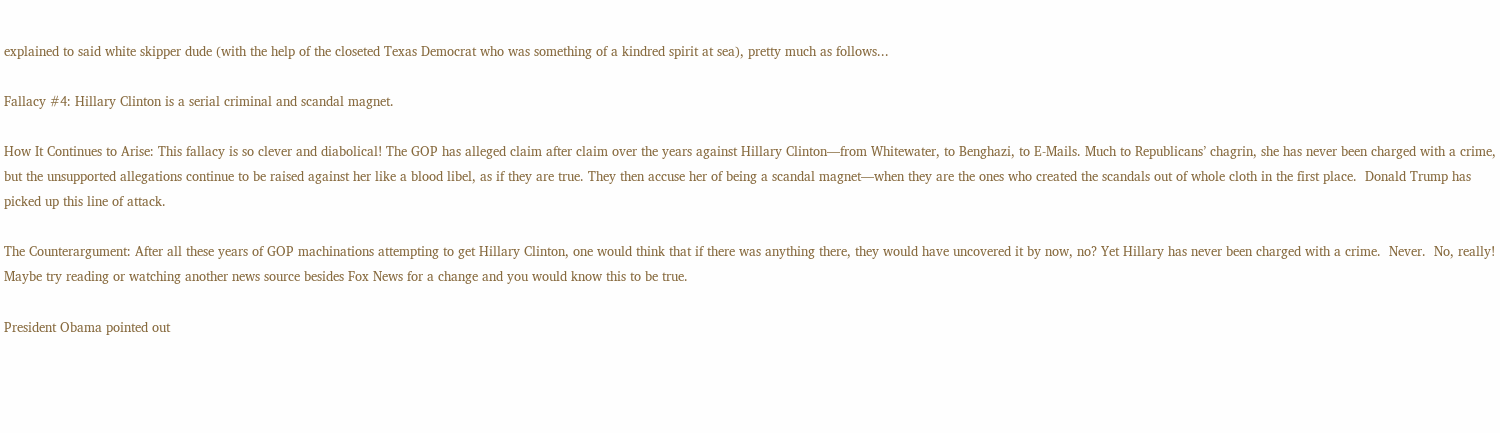explained to said white skipper dude (with the help of the closeted Texas Democrat who was something of a kindred spirit at sea), pretty much as follows...

Fallacy #4: Hillary Clinton is a serial criminal and scandal magnet.

How It Continues to Arise: This fallacy is so clever and diabolical! The GOP has alleged claim after claim over the years against Hillary Clinton—from Whitewater, to Benghazi, to E-Mails. Much to Republicans’ chagrin, she has never been charged with a crime, but the unsupported allegations continue to be raised against her like a blood libel, as if they are true. They then accuse her of being a scandal magnet—when they are the ones who created the scandals out of whole cloth in the first place.  Donald Trump has picked up this line of attack.

The Counterargument: After all these years of GOP machinations attempting to get Hillary Clinton, one would think that if there was anything there, they would have uncovered it by now, no? Yet Hillary has never been charged with a crime.  Never.  No, really!  Maybe try reading or watching another news source besides Fox News for a change and you would know this to be true.

President Obama pointed out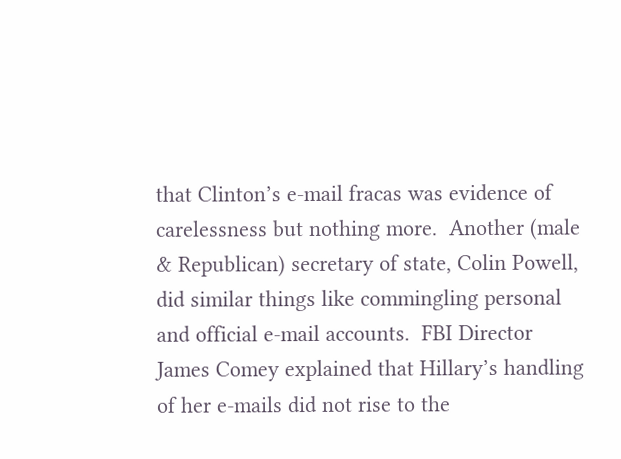that Clinton’s e-mail fracas was evidence of carelessness but nothing more.  Another (male & Republican) secretary of state, Colin Powell,  did similar things like commingling personal and official e-mail accounts.  FBI Director James Comey explained that Hillary’s handling of her e-mails did not rise to the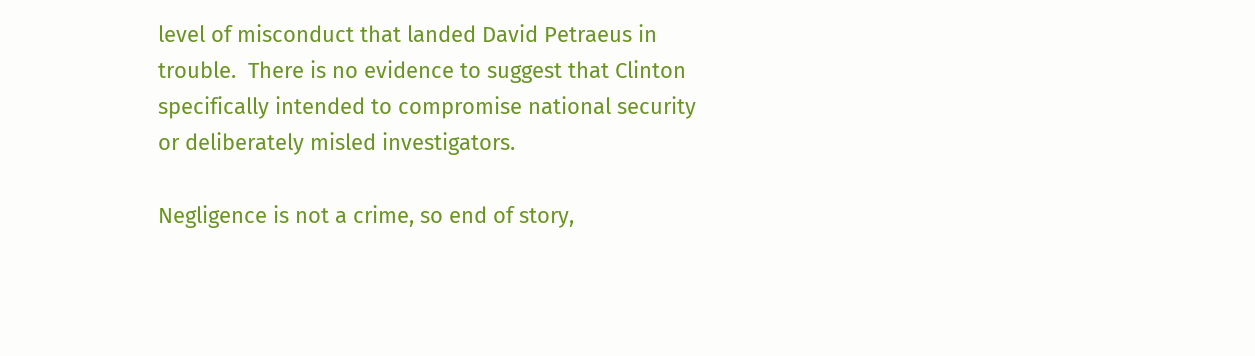level of misconduct that landed David Petraeus in trouble.  There is no evidence to suggest that Clinton specifically intended to compromise national security or deliberately misled investigators.

Negligence is not a crime, so end of story,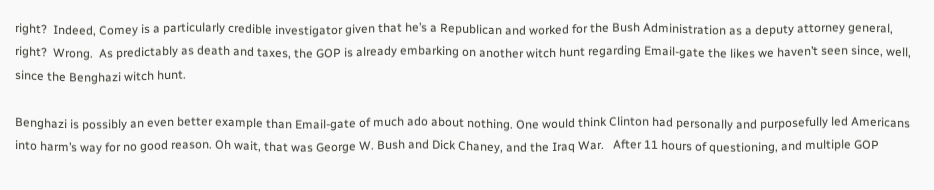right?  Indeed, Comey is a particularly credible investigator given that he’s a Republican and worked for the Bush Administration as a deputy attorney general, right?  Wrong.  As predictably as death and taxes, the GOP is already embarking on another witch hunt regarding Email-gate the likes we haven’t seen since, well, since the Benghazi witch hunt.

Benghazi is possibly an even better example than Email-gate of much ado about nothing. One would think Clinton had personally and purposefully led Americans into harm’s way for no good reason. Oh wait, that was George W. Bush and Dick Chaney, and the Iraq War.   After 11 hours of questioning, and multiple GOP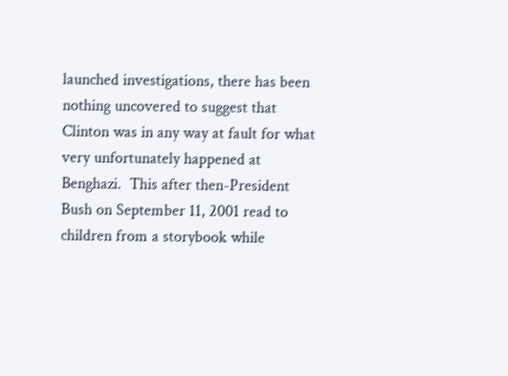launched investigations, there has been nothing uncovered to suggest that Clinton was in any way at fault for what very unfortunately happened at Benghazi.  This after then-President Bush on September 11, 2001 read to children from a storybook while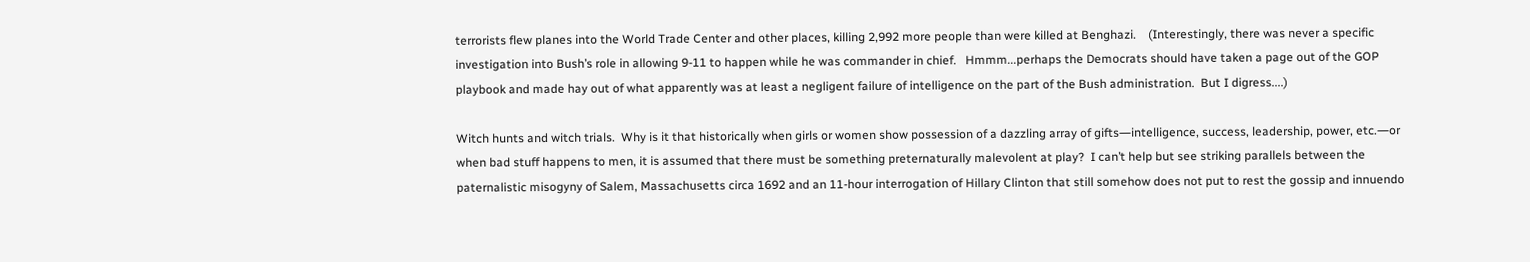terrorists flew planes into the World Trade Center and other places, killing 2,992 more people than were killed at Benghazi.    (Interestingly, there was never a specific investigation into Bush’s role in allowing 9-11 to happen while he was commander in chief.   Hmmm...perhaps the Democrats should have taken a page out of the GOP playbook and made hay out of what apparently was at least a negligent failure of intelligence on the part of the Bush administration.  But I digress....)

Witch hunts and witch trials.  Why is it that historically when girls or women show possession of a dazzling array of gifts―intelligence, success, leadership, power, etc.―or when bad stuff happens to men, it is assumed that there must be something preternaturally malevolent at play?  I can’t help but see striking parallels between the paternalistic misogyny of Salem, Massachusetts circa 1692 and an 11-hour interrogation of Hillary Clinton that still somehow does not put to rest the gossip and innuendo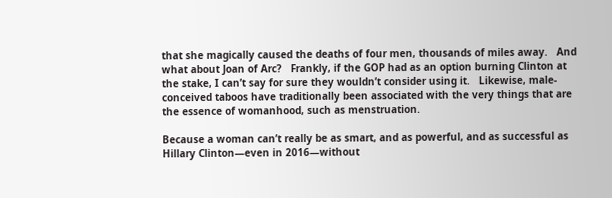that she magically caused the deaths of four men, thousands of miles away.   And what about Joan of Arc?   Frankly, if the GOP had as an option burning Clinton at the stake, I can’t say for sure they wouldn’t consider using it.   Likewise, male-conceived taboos have traditionally been associated with the very things that are the essence of womanhood, such as menstruation.

Because a woman can’t really be as smart, and as powerful, and as successful as Hillary Clinton―even in 2016―without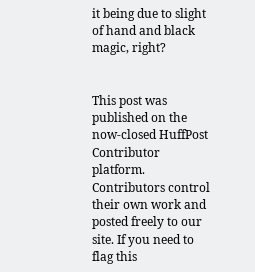it being due to slight of hand and black magic, right?


This post was published on the now-closed HuffPost Contributor platform. Contributors control their own work and posted freely to our site. If you need to flag this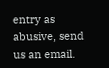entry as abusive, send us an email.